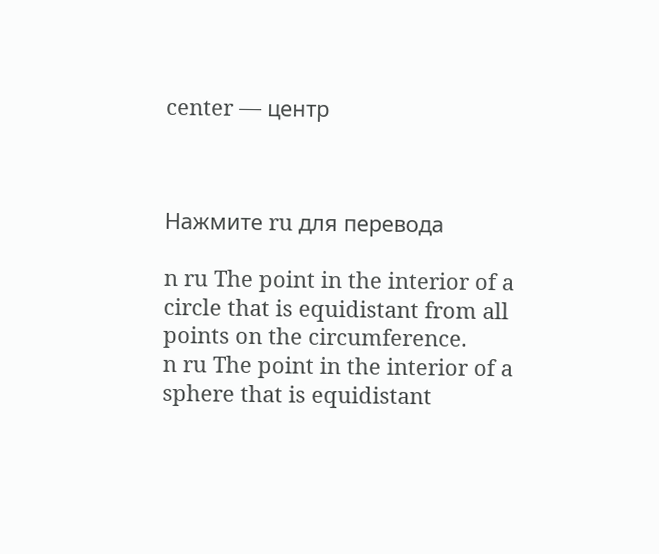center — центр



Нажмите ru для перевода

n ru The point in the interior of a circle that is equidistant from all points on the circumference.
n ru The point in the interior of a sphere that is equidistant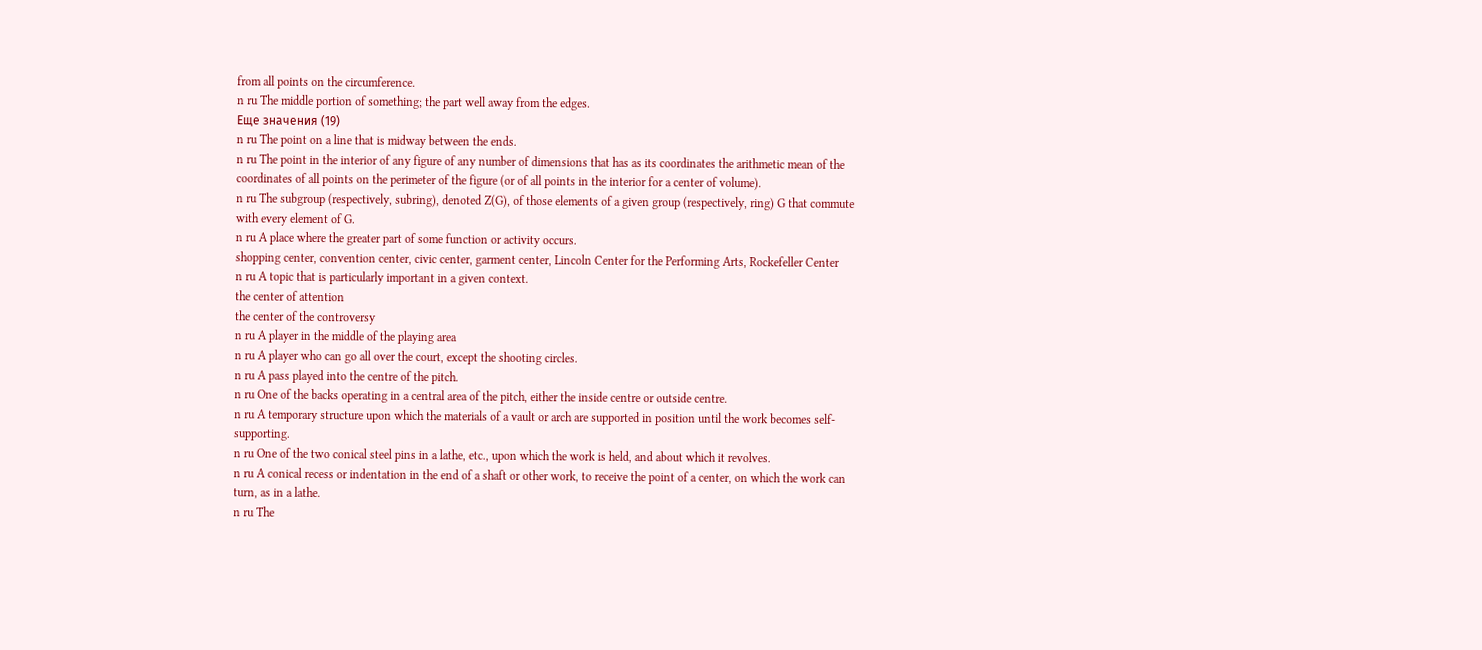from all points on the circumference.
n ru The middle portion of something; the part well away from the edges.
Еще значения (19)
n ru The point on a line that is midway between the ends.
n ru The point in the interior of any figure of any number of dimensions that has as its coordinates the arithmetic mean of the coordinates of all points on the perimeter of the figure (or of all points in the interior for a center of volume).
n ru The subgroup (respectively, subring), denoted Z(G), of those elements of a given group (respectively, ring) G that commute with every element of G.
n ru A place where the greater part of some function or activity occurs.
shopping center, convention center, civic center, garment center, Lincoln Center for the Performing Arts, Rockefeller Center
n ru A topic that is particularly important in a given context.
the center of attention
the center of the controversy
n ru A player in the middle of the playing area
n ru A player who can go all over the court, except the shooting circles.
n ru A pass played into the centre of the pitch.
n ru One of the backs operating in a central area of the pitch, either the inside centre or outside centre.
n ru A temporary structure upon which the materials of a vault or arch are supported in position until the work becomes self-supporting.
n ru One of the two conical steel pins in a lathe, etc., upon which the work is held, and about which it revolves.
n ru A conical recess or indentation in the end of a shaft or other work, to receive the point of a center, on which the work can turn, as in a lathe.
n ru The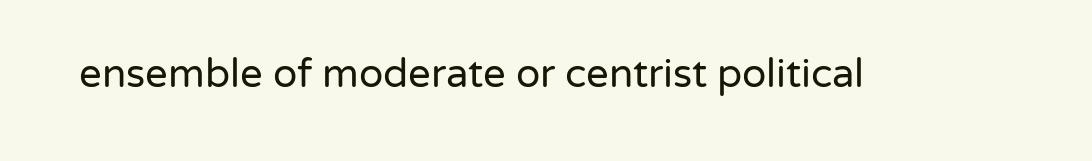ensemble of moderate or centrist political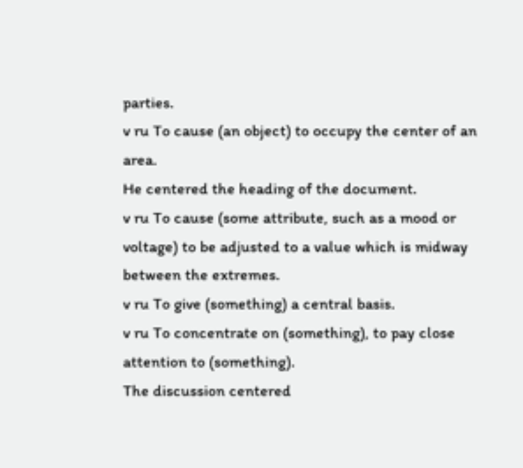parties.
v ru To cause (an object) to occupy the center of an area.
He centered the heading of the document.
v ru To cause (some attribute, such as a mood or voltage) to be adjusted to a value which is midway between the extremes.
v ru To give (something) a central basis.
v ru To concentrate on (something), to pay close attention to (something).
The discussion centered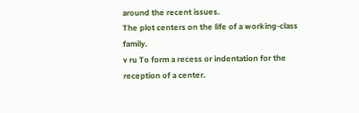around the recent issues.
The plot centers on the life of a working-class family.
v ru To form a recess or indentation for the reception of a center.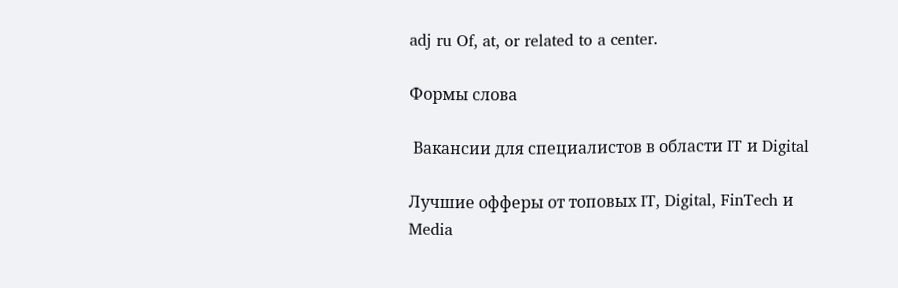adj ru Of, at, or related to a center.

Формы слова

 Вакансии для специалистов в области IT и Digital

Лучшие офферы от топовых IT, Digital, FinTech и Media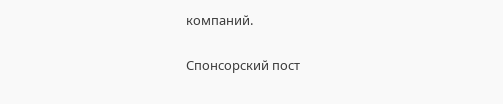компаний.

Спонсорский пост